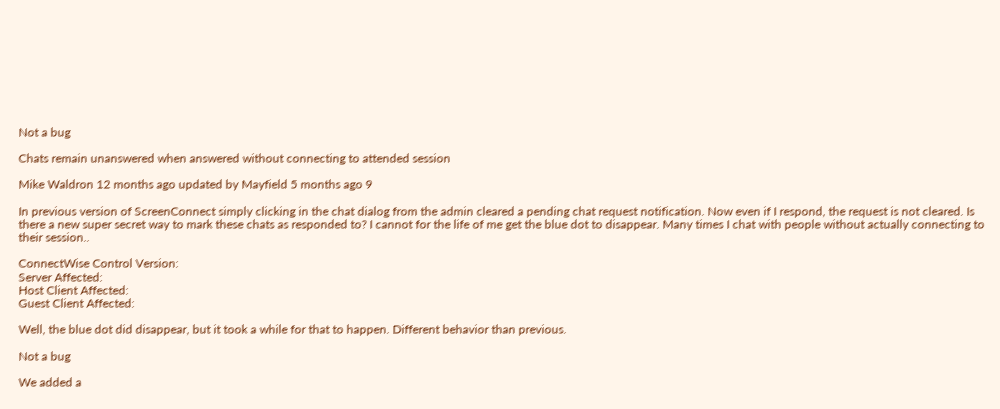Not a bug

Chats remain unanswered when answered without connecting to attended session

Mike Waldron 12 months ago updated by Mayfield 5 months ago 9

In previous version of ScreenConnect simply clicking in the chat dialog from the admin cleared a pending chat request notification. Now even if I respond, the request is not cleared. Is there a new super secret way to mark these chats as responded to? I cannot for the life of me get the blue dot to disappear. Many times I chat with people without actually connecting to their session..

ConnectWise Control Version:
Server Affected:
Host Client Affected:
Guest Client Affected:

Well, the blue dot did disappear, but it took a while for that to happen. Different behavior than previous.

Not a bug

We added a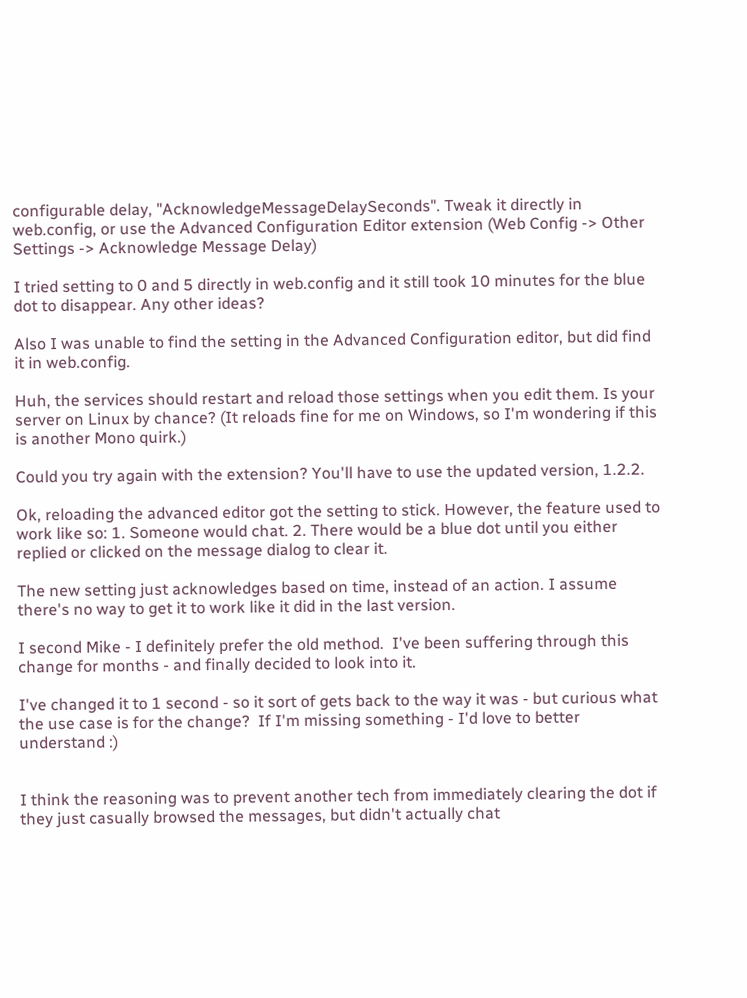configurable delay, "AcknowledgeMessageDelaySeconds". Tweak it directly in web.config, or use the Advanced Configuration Editor extension (Web Config -> Other Settings -> Acknowledge Message Delay)

I tried setting to 0 and 5 directly in web.config and it still took 10 minutes for the blue dot to disappear. Any other ideas?

Also I was unable to find the setting in the Advanced Configuration editor, but did find it in web.config.

Huh, the services should restart and reload those settings when you edit them. Is your server on Linux by chance? (It reloads fine for me on Windows, so I'm wondering if this is another Mono quirk.)

Could you try again with the extension? You'll have to use the updated version, 1.2.2.

Ok, reloading the advanced editor got the setting to stick. However, the feature used to work like so: 1. Someone would chat. 2. There would be a blue dot until you either replied or clicked on the message dialog to clear it.

The new setting just acknowledges based on time, instead of an action. I assume there's no way to get it to work like it did in the last version.

I second Mike - I definitely prefer the old method.  I've been suffering through this change for months - and finally decided to look into it.

I've changed it to 1 second - so it sort of gets back to the way it was - but curious what the use case is for the change?  If I'm missing something - I'd love to better understand :)


I think the reasoning was to prevent another tech from immediately clearing the dot if they just casually browsed the messages, but didn't actually chat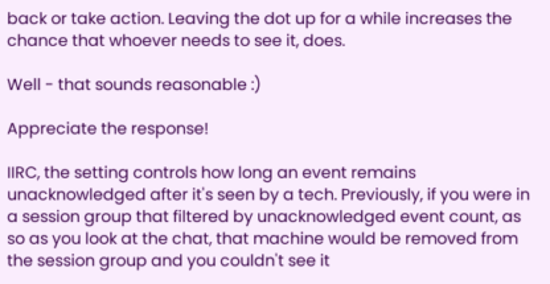back or take action. Leaving the dot up for a while increases the chance that whoever needs to see it, does.

Well - that sounds reasonable :)

Appreciate the response!

IIRC, the setting controls how long an event remains unacknowledged after it's seen by a tech. Previously, if you were in a session group that filtered by unacknowledged event count, as so as you look at the chat, that machine would be removed from the session group and you couldn't see it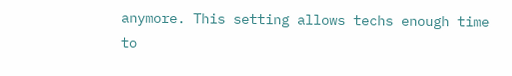anymore. This setting allows techs enough time to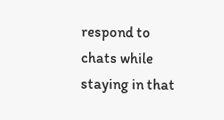respond to chats while staying in that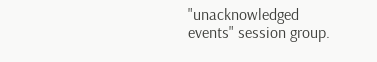"unacknowledged events" session group.